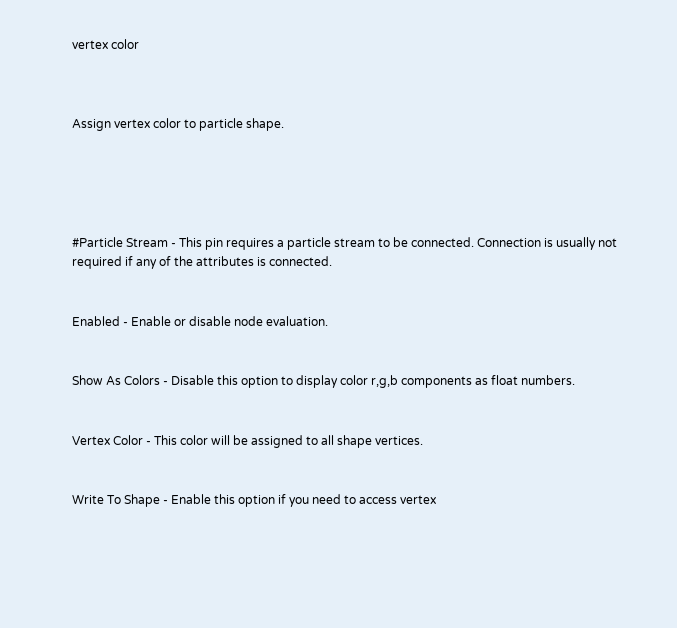vertex color



Assign vertex color to particle shape.





#Particle Stream - This pin requires a particle stream to be connected. Connection is usually not required if any of the attributes is connected.


Enabled - Enable or disable node evaluation.


Show As Colors - Disable this option to display color r,g,b components as float numbers.


Vertex Color - This color will be assigned to all shape vertices.


Write To Shape - Enable this option if you need to access vertex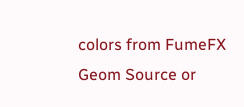colors from FumeFX Geom Source or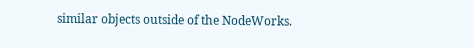similar objects outside of the NodeWorks.